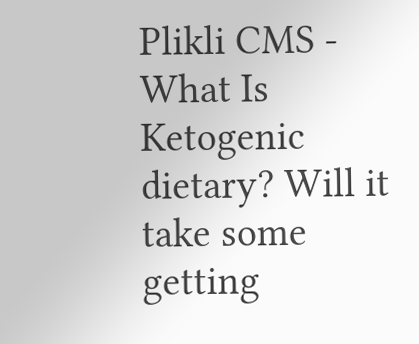Plikli CMS - What Is Ketogenic dietary? Will it take some getting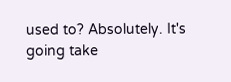used to? Absolutely. It's going take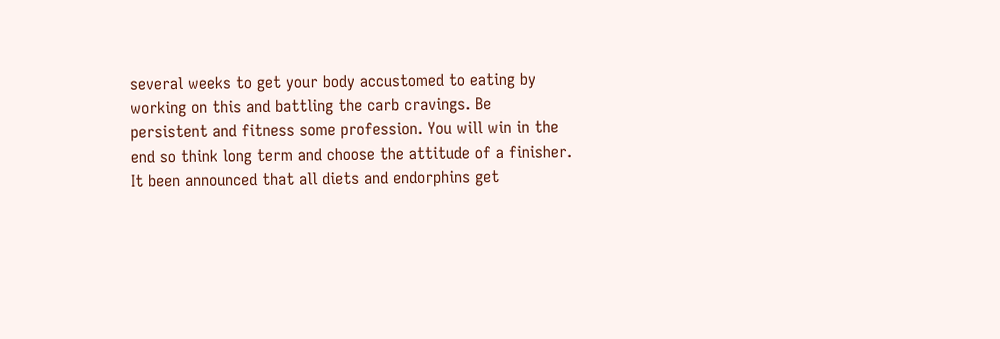several weeks to get your body accustomed to eating by working on this and battling the carb cravings. Be persistent and fitness some profession. You will win in the end so think long term and choose the attitude of a finisher. It been announced that all diets and endorphins get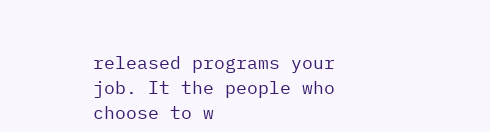released programs your job. It the people who choose to w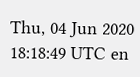Thu, 04 Jun 2020 18:18:49 UTC en